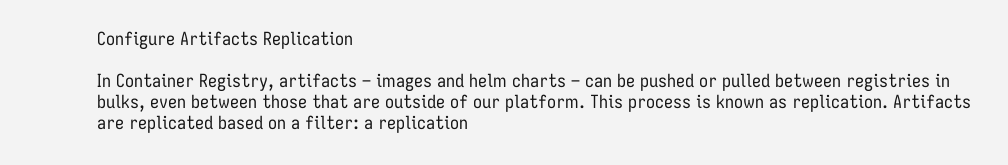Configure Artifacts Replication

In Container Registry, artifacts – images and helm charts – can be pushed or pulled between registries in bulks, even between those that are outside of our platform. This process is known as replication. Artifacts are replicated based on a filter: a replication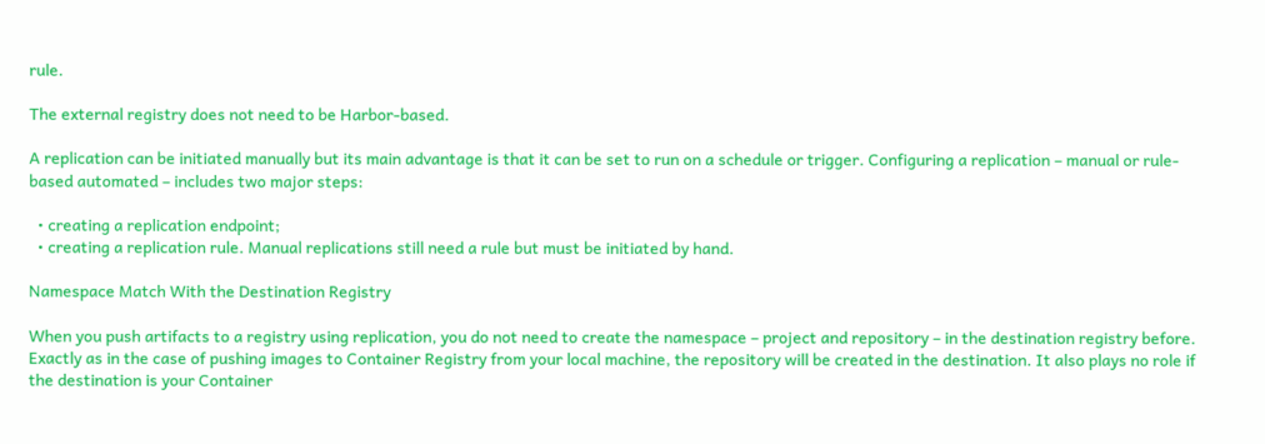rule.

The external registry does not need to be Harbor-based.

A replication can be initiated manually but its main advantage is that it can be set to run on a schedule or trigger. Configuring a replication – manual or rule-based automated – includes two major steps:

  • creating a replication endpoint;
  • creating a replication rule. Manual replications still need a rule but must be initiated by hand.

Namespace Match With the Destination Registry

When you push artifacts to a registry using replication, you do not need to create the namespace – project and repository – in the destination registry before. Exactly as in the case of pushing images to Container Registry from your local machine, the repository will be created in the destination. It also plays no role if the destination is your Container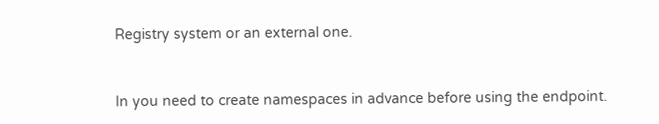Registry system or an external one.


In you need to create namespaces in advance before using the endpoint.